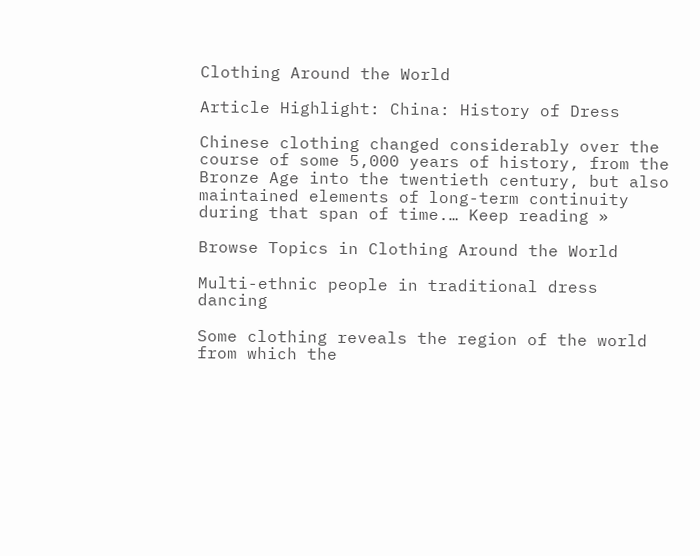Clothing Around the World

Article Highlight: China: History of Dress

Chinese clothing changed considerably over the course of some 5,000 years of history, from the Bronze Age into the twentieth century, but also maintained elements of long-term continuity during that span of time.… Keep reading »

Browse Topics in Clothing Around the World

Multi-ethnic people in traditional dress dancing

Some clothing reveals the region of the world from which the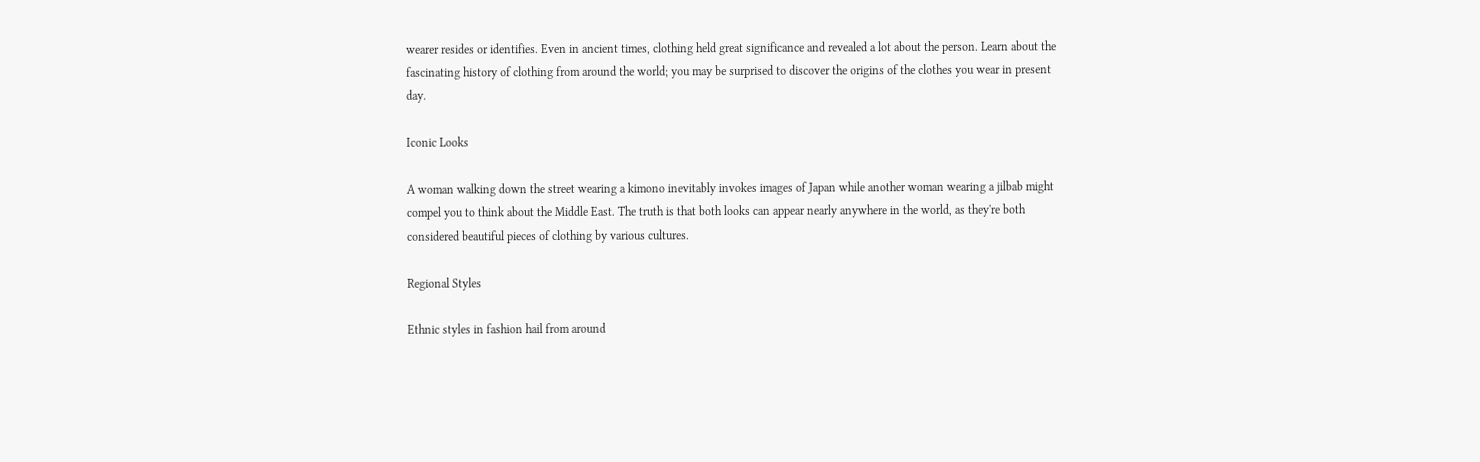wearer resides or identifies. Even in ancient times, clothing held great significance and revealed a lot about the person. Learn about the fascinating history of clothing from around the world; you may be surprised to discover the origins of the clothes you wear in present day.

Iconic Looks

A woman walking down the street wearing a kimono inevitably invokes images of Japan while another woman wearing a jilbab might compel you to think about the Middle East. The truth is that both looks can appear nearly anywhere in the world, as they're both considered beautiful pieces of clothing by various cultures.

Regional Styles

Ethnic styles in fashion hail from around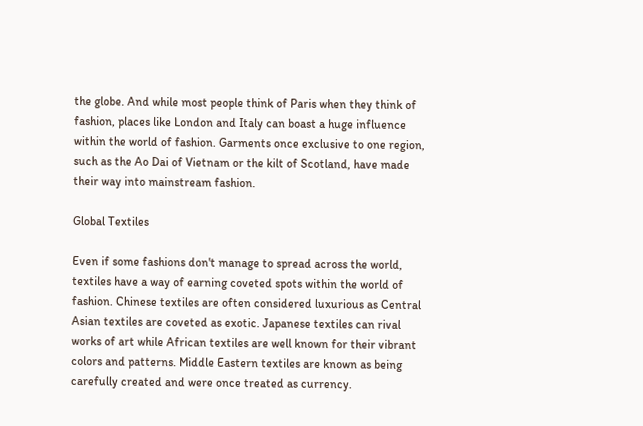the globe. And while most people think of Paris when they think of fashion, places like London and Italy can boast a huge influence within the world of fashion. Garments once exclusive to one region, such as the Ao Dai of Vietnam or the kilt of Scotland, have made their way into mainstream fashion.

Global Textiles

Even if some fashions don't manage to spread across the world, textiles have a way of earning coveted spots within the world of fashion. Chinese textiles are often considered luxurious as Central Asian textiles are coveted as exotic. Japanese textiles can rival works of art while African textiles are well known for their vibrant colors and patterns. Middle Eastern textiles are known as being carefully created and were once treated as currency.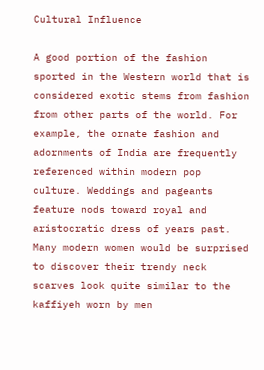Cultural Influence

A good portion of the fashion sported in the Western world that is considered exotic stems from fashion from other parts of the world. For example, the ornate fashion and adornments of India are frequently referenced within modern pop culture. Weddings and pageants feature nods toward royal and aristocratic dress of years past. Many modern women would be surprised to discover their trendy neck scarves look quite similar to the kaffiyeh worn by men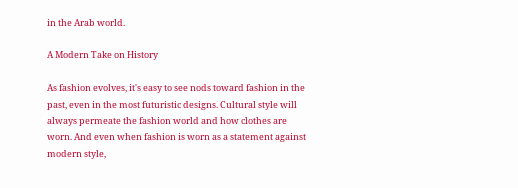in the Arab world.

A Modern Take on History

As fashion evolves, it's easy to see nods toward fashion in the past, even in the most futuristic designs. Cultural style will always permeate the fashion world and how clothes are worn. And even when fashion is worn as a statement against modern style,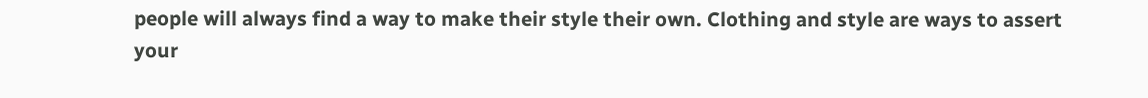people will always find a way to make their style their own. Clothing and style are ways to assert your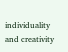individuality and creativity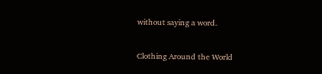without saying a word.

Clothing Around the World